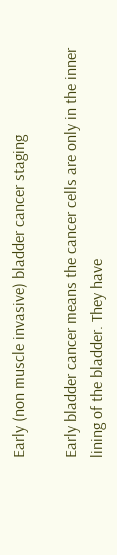Early (non muscle invasive) bladder cancer staging

Early bladder cancer means the cancer cells are only in the inner lining of the bladder. They have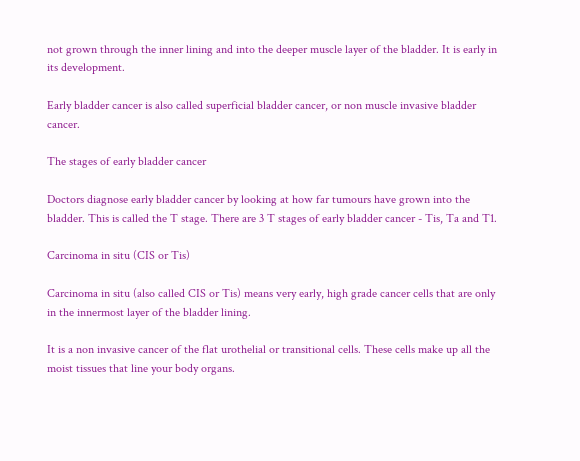not grown through the inner lining and into the deeper muscle layer of the bladder. It is early in its development.

Early bladder cancer is also called superficial bladder cancer, or non muscle invasive bladder cancer.

The stages of early bladder cancer

Doctors diagnose early bladder cancer by looking at how far tumours have grown into the bladder. This is called the T stage. There are 3 T stages of early bladder cancer - Tis, Ta and T1.

Carcinoma in situ (CIS or Tis)

Carcinoma in situ (also called CIS or Tis) means very early, high grade cancer cells that are only in the innermost layer of the bladder lining.

It is a non invasive cancer of the flat urothelial or transitional cells. These cells make up all the moist tissues that line your body organs.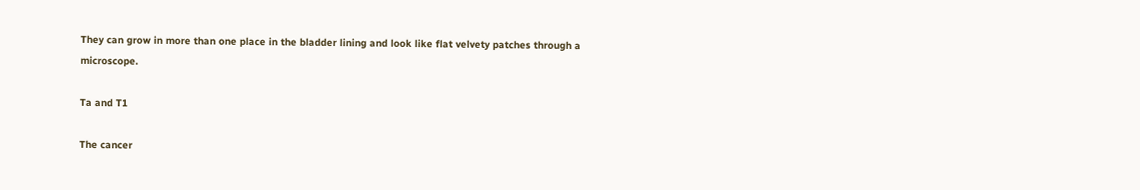They can grow in more than one place in the bladder lining and look like flat velvety patches through a microscope.

Ta and T1

The cancer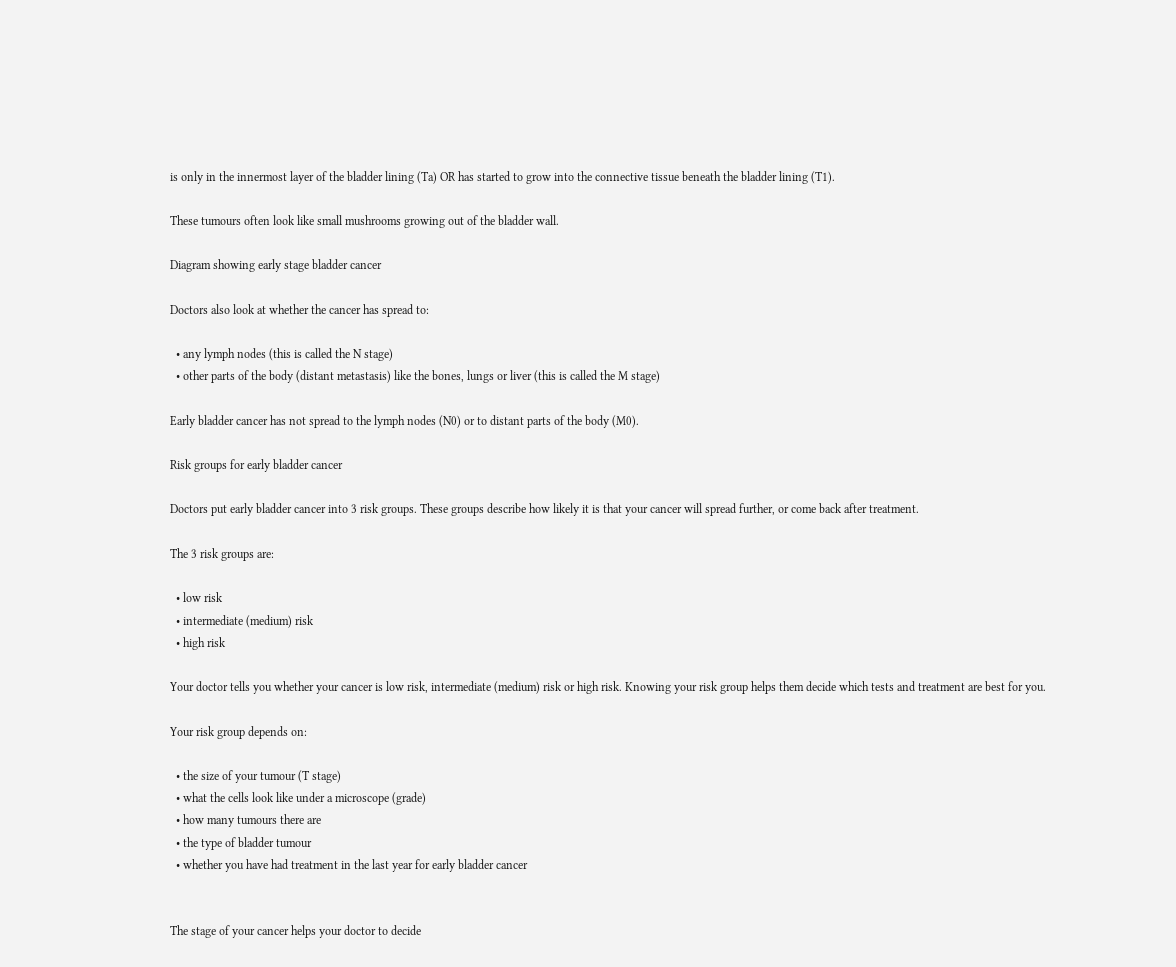is only in the innermost layer of the bladder lining (Ta) OR has started to grow into the connective tissue beneath the bladder lining (T1).

These tumours often look like small mushrooms growing out of the bladder wall.

Diagram showing early stage bladder cancer

Doctors also look at whether the cancer has spread to:

  • any lymph nodes (this is called the N stage)
  • other parts of the body (distant metastasis) like the bones, lungs or liver (this is called the M stage)

Early bladder cancer has not spread to the lymph nodes (N0) or to distant parts of the body (M0).

Risk groups for early bladder cancer

Doctors put early bladder cancer into 3 risk groups. These groups describe how likely it is that your cancer will spread further, or come back after treatment.

The 3 risk groups are:

  • low risk
  • intermediate (medium) risk
  • high risk

Your doctor tells you whether your cancer is low risk, intermediate (medium) risk or high risk. Knowing your risk group helps them decide which tests and treatment are best for you.

Your risk group depends on:

  • the size of your tumour (T stage)
  • what the cells look like under a microscope (grade)
  • how many tumours there are
  • the type of bladder tumour
  • whether you have had treatment in the last year for early bladder cancer


The stage of your cancer helps your doctor to decide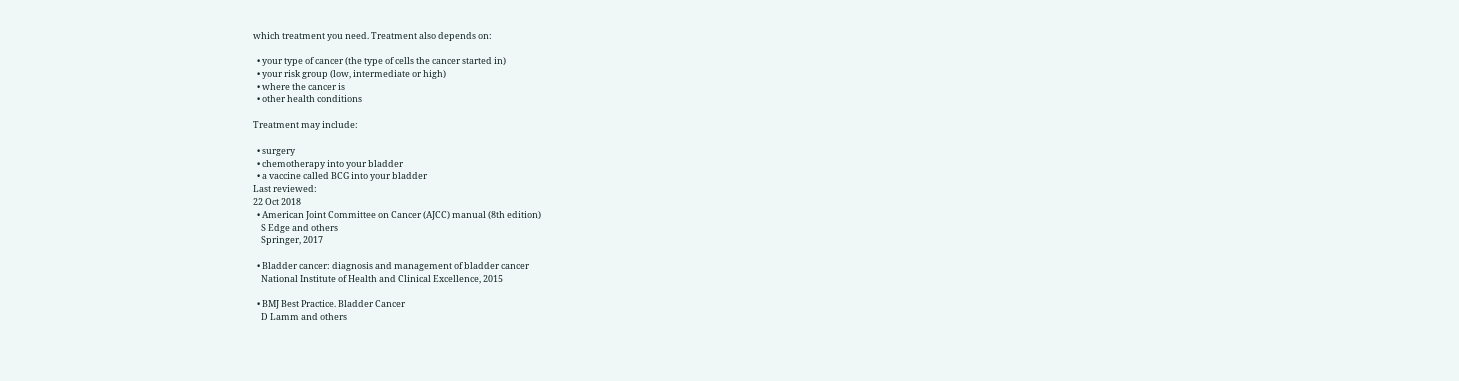which treatment you need. Treatment also depends on:

  • your type of cancer (the type of cells the cancer started in)
  • your risk group (low, intermediate or high)
  • where the cancer is
  • other health conditions

Treatment may include:

  • surgery
  • chemotherapy into your bladder
  • a vaccine called BCG into your bladder
Last reviewed:
22 Oct 2018
  • American Joint Committee on Cancer (AJCC) manual (8th edition)
    S Edge and others
    Springer, 2017

  • Bladder cancer: diagnosis and management of bladder cancer
    National Institute of Health and Clinical Excellence, 2015

  • BMJ Best Practice. Bladder Cancer
    D Lamm and others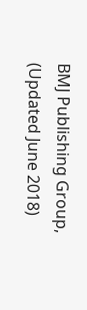BMJ Publishing Group, (Updated June 2018)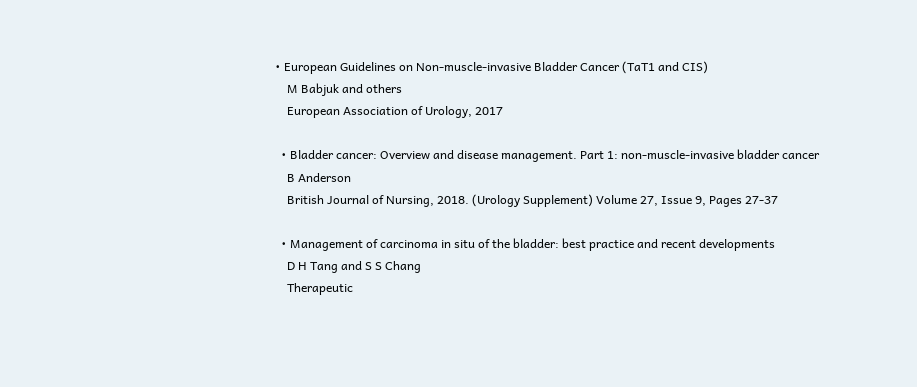• European Guidelines on Non-muscle-invasive Bladder Cancer (TaT1 and CIS)
    M Babjuk and others
    European Association of Urology, 2017

  • Bladder cancer: Overview and disease management. Part 1: non-muscle-invasive bladder cancer
    B Anderson
    British Journal of Nursing, 2018. (Urology Supplement) Volume 27, Issue 9, Pages 27-37

  • Management of carcinoma in situ of the bladder: best practice and recent developments
    D H Tang and S S Chang
    Therapeutic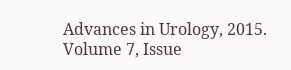Advances in Urology, 2015. Volume 7, Issue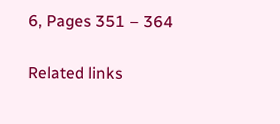6, Pages 351 – 364

Related links